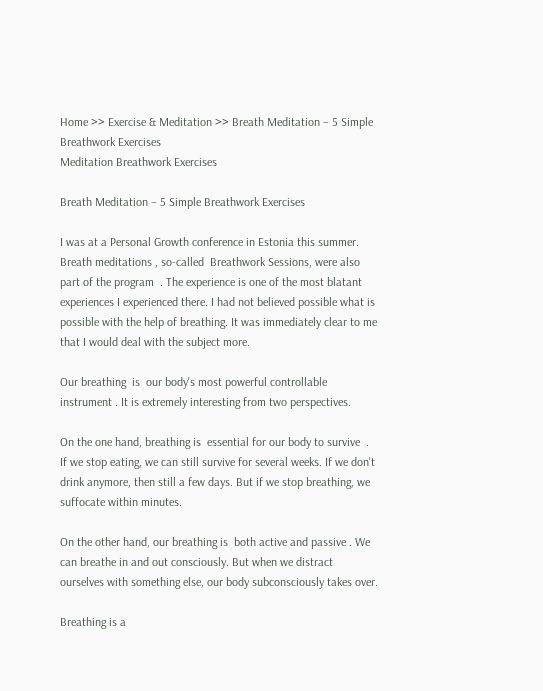Home >> Exercise & Meditation >> Breath Meditation – 5 Simple Breathwork Exercises
Meditation Breathwork Exercises

Breath Meditation – 5 Simple Breathwork Exercises

I was at a Personal Growth conference in Estonia this summer. Breath meditations , so-called  Breathwork Sessions, were also part of the program  . The experience is one of the most blatant experiences I experienced there. I had not believed possible what is possible with the help of breathing. It was immediately clear to me that I would deal with the subject more.

Our breathing  is  our body's most powerful controllable instrument . It is extremely interesting from two perspectives.

On the one hand, breathing is  essential for our body to survive  . If we stop eating, we can still survive for several weeks. If we don't drink anymore, then still a few days. But if we stop breathing, we suffocate within minutes.

On the other hand, our breathing is  both active and passive . We can breathe in and out consciously. But when we distract ourselves with something else, our body subconsciously takes over.

Breathing is a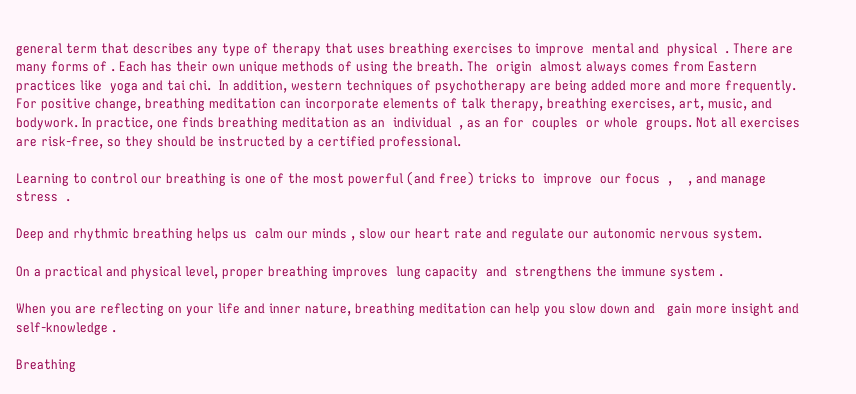general term that describes any type of therapy that uses breathing exercises to improve  mental and  physical  . There are many forms of . Each has their own unique methods of using the breath. The  origin  almost always comes from Eastern practices like  yoga and tai chi.  In addition, western techniques of psychotherapy are being added more and more frequently. For positive change, breathing meditation can incorporate elements of talk therapy, breathing exercises, art, music, and bodywork. In practice, one finds breathing meditation as an  individual  , as an for  couples  or whole  groups. Not all exercises are risk-free, so they should be instructed by a certified professional.

Learning to control our breathing is one of the most powerful (and free) tricks to  improve  our focus  ,    , and manage stress  .

Deep and rhythmic breathing helps us  calm our minds , slow our heart rate and regulate our autonomic nervous system.

On a practical and physical level, proper breathing improves  lung capacity  and  strengthens the immune system .

When you are reflecting on your life and inner nature, breathing meditation can help you slow down and   gain more insight and self-knowledge .

Breathing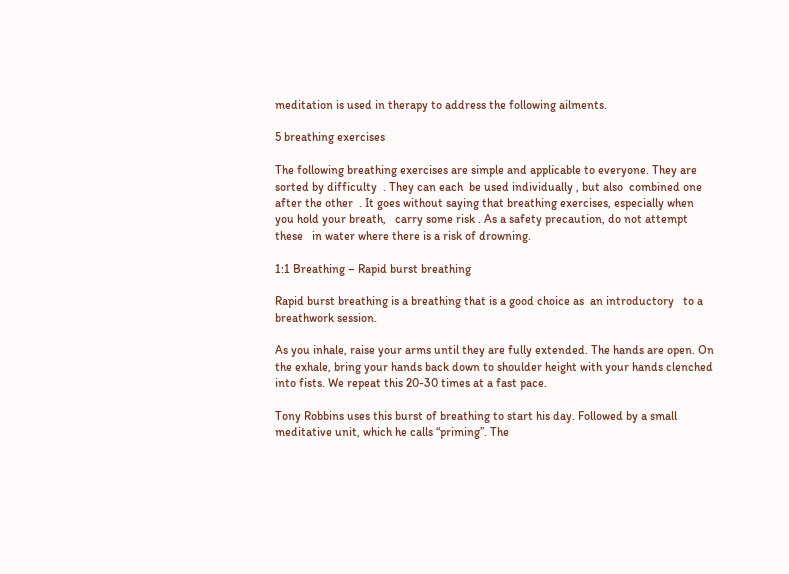meditation is used in therapy to address the following ailments.

5 breathing exercises

The following breathing exercises are simple and applicable to everyone. They are sorted by difficulty  . They can each  be used individually , but also  combined one after the other  . It goes without saying that breathing exercises, especially when you hold your breath,   carry some risk . As a safety precaution, do not attempt these   in water where there is a risk of drowning.

1:1 Breathing – Rapid burst breathing

Rapid burst breathing is a breathing that is a good choice as  an introductory   to a breathwork session.

As you inhale, raise your arms until they are fully extended. The hands are open. On the exhale, bring your hands back down to shoulder height with your hands clenched into fists. We repeat this 20-30 times at a fast pace.

Tony Robbins uses this burst of breathing to start his day. Followed by a small meditative unit, which he calls “priming”. The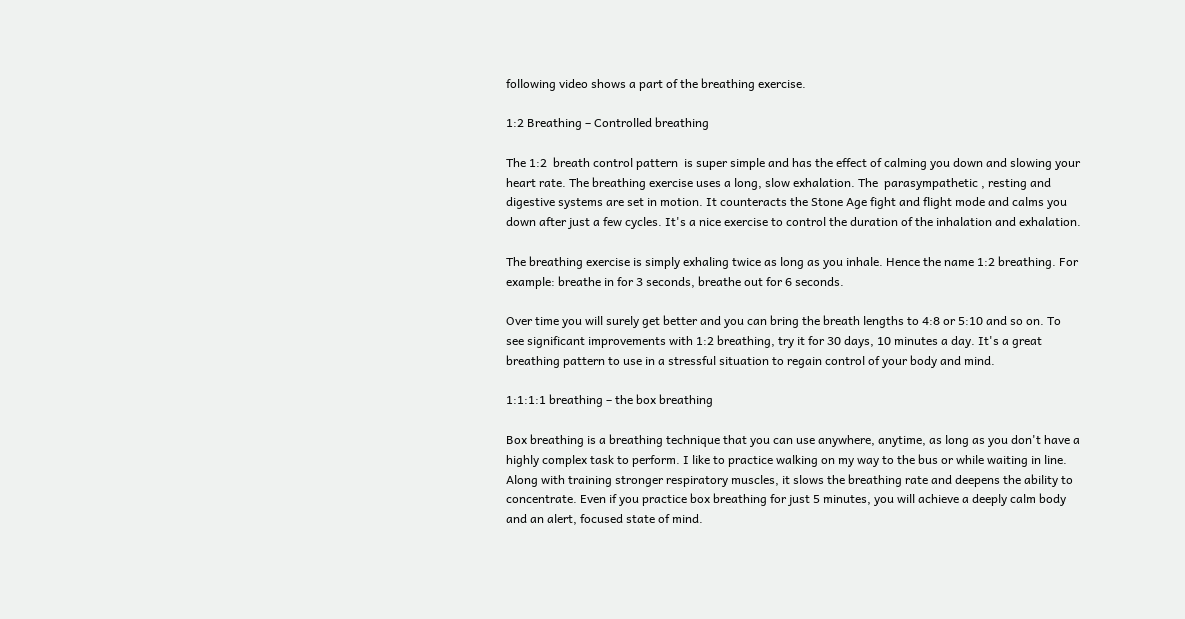following video shows a part of the breathing exercise.

1:2 Breathing – Controlled breathing

The 1:2  breath control pattern  is super simple and has the effect of calming you down and slowing your heart rate. The breathing exercise uses a long, slow exhalation. The  parasympathetic , resting and digestive systems are set in motion. It counteracts the Stone Age fight and flight mode and calms you down after just a few cycles. It's a nice exercise to control the duration of the inhalation and exhalation.

The breathing exercise is simply exhaling twice as long as you inhale. Hence the name 1:2 breathing. For example: breathe in for 3 seconds, breathe out for 6 seconds.

Over time you will surely get better and you can bring the breath lengths to 4:8 or 5:10 and so on. To see significant improvements with 1:2 breathing, try it for 30 days, 10 minutes a day. It's a great breathing pattern to use in a stressful situation to regain control of your body and mind.

1:1:1:1 breathing – the box breathing

Box breathing is a breathing technique that you can use anywhere, anytime, as long as you don't have a highly complex task to perform. I like to practice walking on my way to the bus or while waiting in line. Along with training stronger respiratory muscles, it slows the breathing rate and deepens the ability to concentrate. Even if you practice box breathing for just 5 minutes, you will achieve a deeply calm body and an alert, focused state of mind.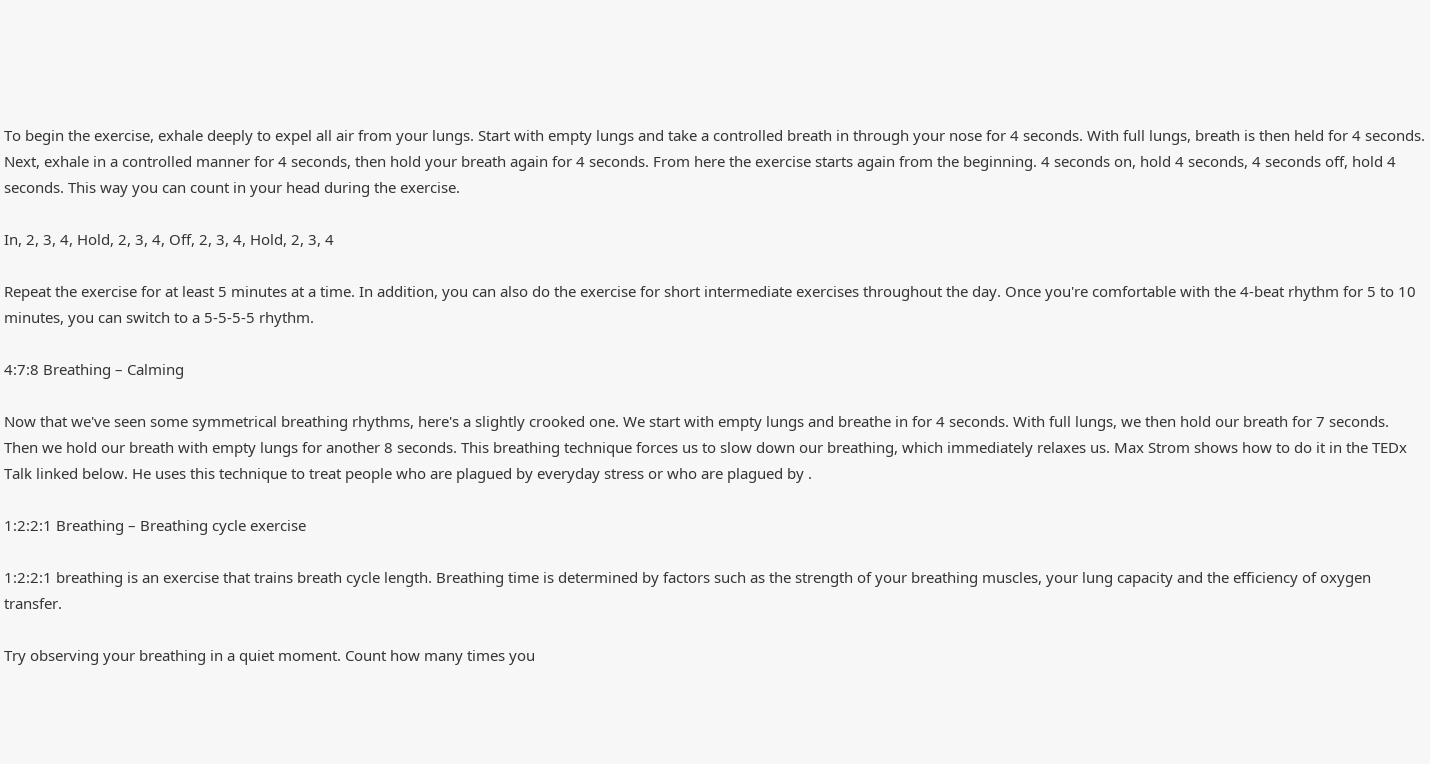To begin the exercise, exhale deeply to expel all air from your lungs. Start with empty lungs and take a controlled breath in through your nose for 4 seconds. With full lungs, breath is then held for 4 seconds. Next, exhale in a controlled manner for 4 seconds, then hold your breath again for 4 seconds. From here the exercise starts again from the beginning. 4 seconds on, hold 4 seconds, 4 seconds off, hold 4 seconds. This way you can count in your head during the exercise.

In, 2, 3, 4, Hold, 2, 3, 4, Off, 2, 3, 4, Hold, 2, 3, 4

Repeat the exercise for at least 5 minutes at a time. In addition, you can also do the exercise for short intermediate exercises throughout the day. Once you're comfortable with the 4-beat rhythm for 5 to 10 minutes, you can switch to a 5-5-5-5 rhythm.

4:7:8 Breathing – Calming

Now that we've seen some symmetrical breathing rhythms, here's a slightly crooked one. We start with empty lungs and breathe in for 4 seconds. With full lungs, we then hold our breath for 7 seconds. Then we hold our breath with empty lungs for another 8 seconds. This breathing technique forces us to slow down our breathing, which immediately relaxes us. Max Strom shows how to do it in the TEDx Talk linked below. He uses this technique to treat people who are plagued by everyday stress or who are plagued by .

1:2:2:1 Breathing – Breathing cycle exercise

1:2:2:1 breathing is an exercise that trains breath cycle length. Breathing time is determined by factors such as the strength of your breathing muscles, your lung capacity and the efficiency of oxygen transfer.

Try observing your breathing in a quiet moment. Count how many times you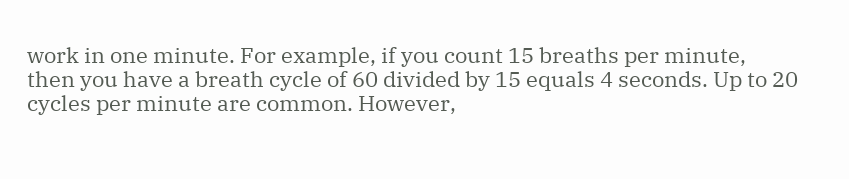work in one minute. For example, if you count 15 breaths per minute, then you have a breath cycle of 60 divided by 15 equals 4 seconds. Up to 20 cycles per minute are common. However,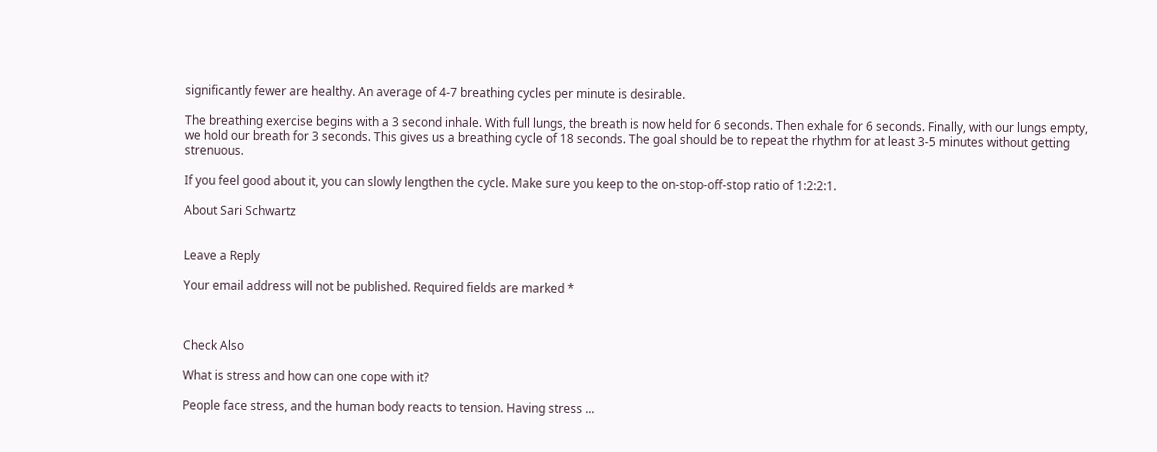significantly fewer are healthy. An average of 4-7 breathing cycles per minute is desirable.

The breathing exercise begins with a 3 second inhale. With full lungs, the breath is now held for 6 seconds. Then exhale for 6 seconds. Finally, with our lungs empty, we hold our breath for 3 seconds. This gives us a breathing cycle of 18 seconds. The goal should be to repeat the rhythm for at least 3-5 minutes without getting strenuous.

If you feel good about it, you can slowly lengthen the cycle. Make sure you keep to the on-stop-off-stop ratio of 1:2:2:1.

About Sari Schwartz


Leave a Reply

Your email address will not be published. Required fields are marked *



Check Also

What is stress and how can one cope with it?

People face stress, and the human body reacts to tension. Having stress ...